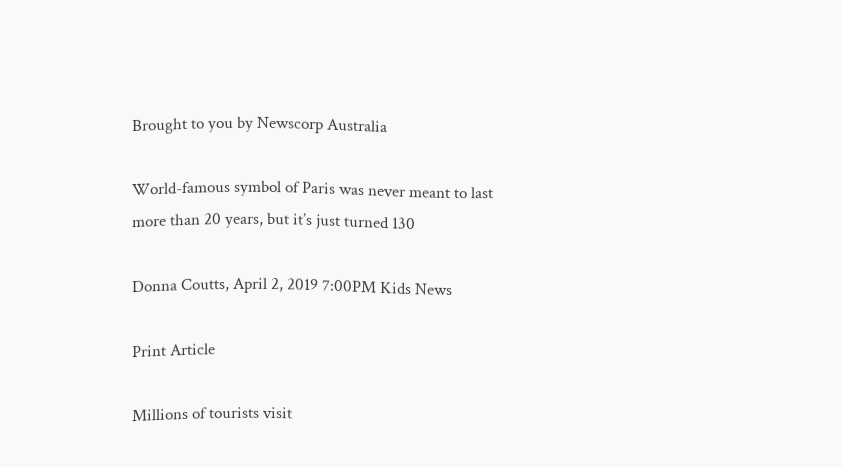Brought to you by Newscorp Australia

World-famous symbol of Paris was never meant to last more than 20 years, but it’s just turned 130

Donna Coutts, April 2, 2019 7:00PM Kids News

Print Article

Millions of tourists visit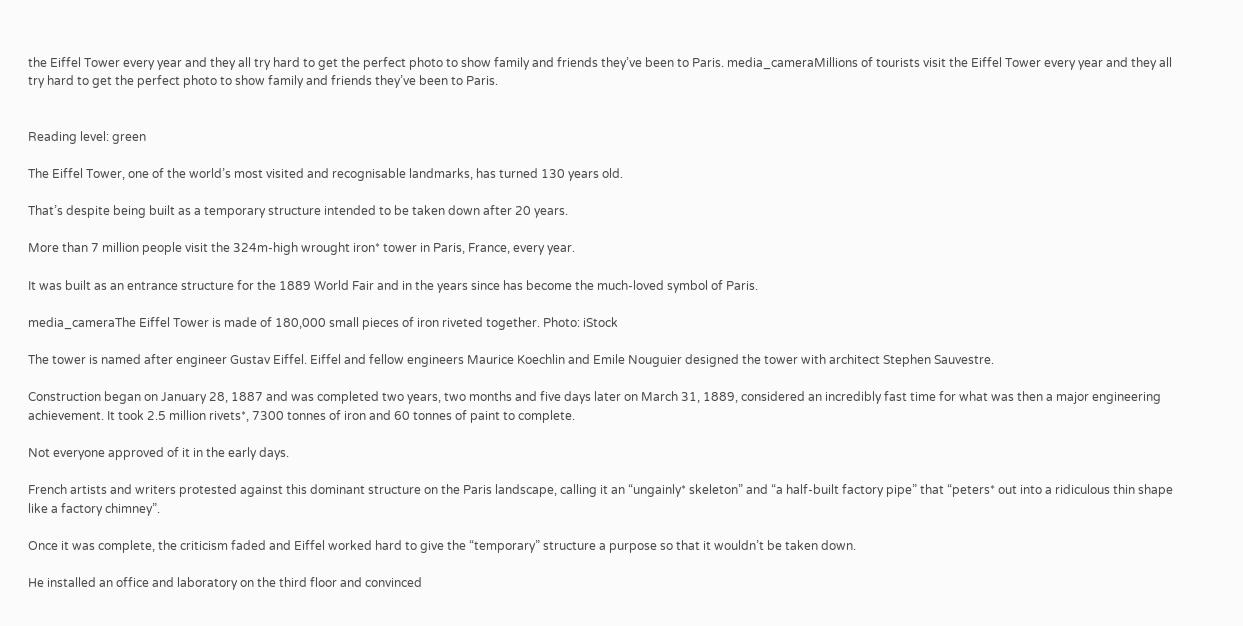the Eiffel Tower every year and they all try hard to get the perfect photo to show family and friends they’ve been to Paris. media_cameraMillions of tourists visit the Eiffel Tower every year and they all try hard to get the perfect photo to show family and friends they’ve been to Paris.


Reading level: green

The Eiffel Tower, one of the world’s most visited and recognisable landmarks, has turned 130 years old.

That’s despite being built as a temporary structure intended to be taken down after 20 years.

More than 7 million people visit the 324m-high wrought iron* tower in Paris, France, every year.

It was built as an entrance structure for the 1889 World Fair and in the years since has become the much-loved symbol of Paris.

media_cameraThe Eiffel Tower is made of 180,000 small pieces of iron riveted together. Photo: iStock

The tower is named after engineer Gustav Eiffel. Eiffel and fellow engineers Maurice Koechlin and Emile Nouguier designed the tower with architect Stephen Sauvestre.

Construction began on January 28, 1887 and was completed two years, two months and five days later on March 31, 1889, considered an incredibly fast time for what was then a major engineering achievement. It took 2.5 million rivets*, 7300 tonnes of iron and 60 tonnes of paint to complete.

Not everyone approved of it in the early days.

French artists and writers protested against this dominant structure on the Paris landscape, calling it an “ungainly* skeleton” and “a half-built factory pipe” that “peters* out into a ridiculous thin shape like a factory chimney”.

Once it was complete, the criticism faded and Eiffel worked hard to give the “temporary” structure a purpose so that it wouldn’t be taken down.

He installed an office and laboratory on the third floor and convinced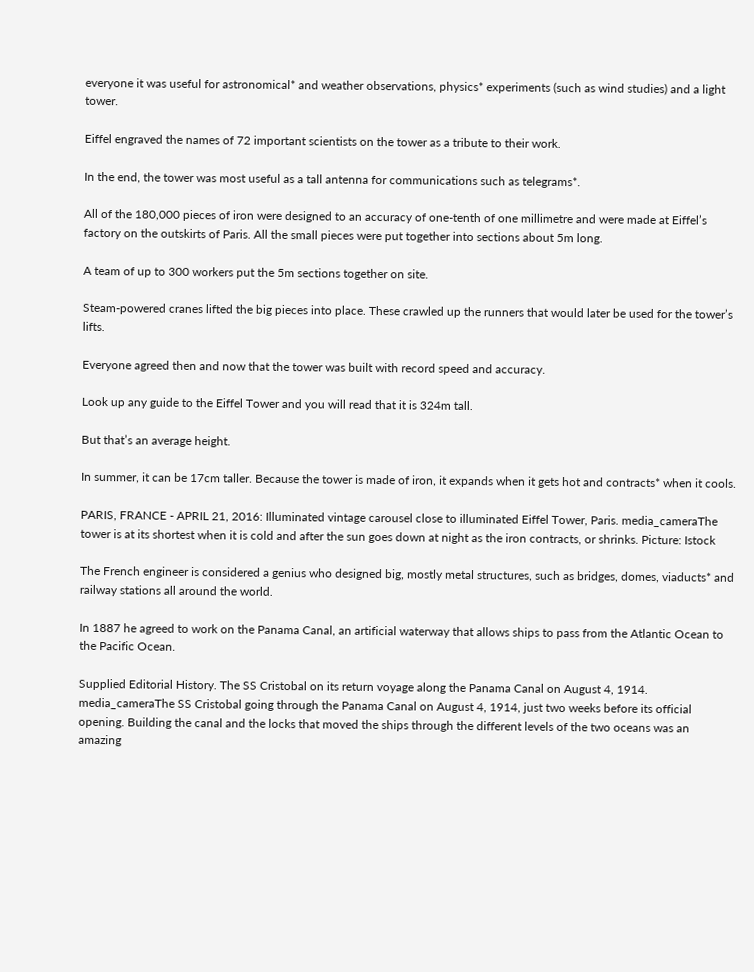everyone it was useful for astronomical* and weather observations, physics* experiments (such as wind studies) and a light tower.

Eiffel engraved the names of 72 important scientists on the tower as a tribute to their work.

In the end, the tower was most useful as a tall antenna for communications such as telegrams*.

All of the 180,000 pieces of iron were designed to an accuracy of one-tenth of one millimetre and were made at Eiffel’s factory on the outskirts of Paris. All the small pieces were put together into sections about 5m long.

A team of up to 300 workers put the 5m sections together on site.

Steam-powered cranes lifted the big pieces into place. These crawled up the runners that would later be used for the tower’s lifts.

Everyone agreed then and now that the tower was built with record speed and accuracy.

Look up any guide to the Eiffel Tower and you will read that it is 324m tall.

But that’s an average height.

In summer, it can be 17cm taller. Because the tower is made of iron, it expands when it gets hot and contracts* when it cools.

PARIS, FRANCE - APRIL 21, 2016: Illuminated vintage carousel close to illuminated Eiffel Tower, Paris. media_cameraThe tower is at its shortest when it is cold and after the sun goes down at night as the iron contracts, or shrinks. Picture: Istock

The French engineer is considered a genius who designed big, mostly metal structures, such as bridges, domes, viaducts* and railway stations all around the world.

In 1887 he agreed to work on the Panama Canal, an artificial waterway that allows ships to pass from the Atlantic Ocean to the Pacific Ocean.

Supplied Editorial History. The SS Cristobal on its return voyage along the Panama Canal on August 4, 1914. media_cameraThe SS Cristobal going through the Panama Canal on August 4, 1914, just two weeks before its official opening. Building the canal and the locks that moved the ships through the different levels of the two oceans was an amazing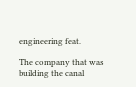engineering feat.

The company that was building the canal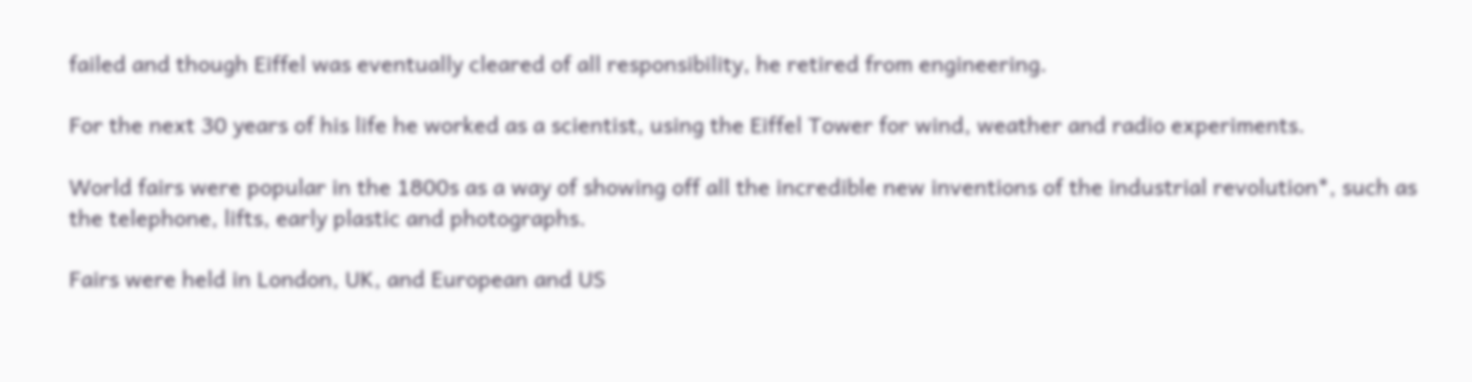failed and though Eiffel was eventually cleared of all responsibility, he retired from engineering.

For the next 30 years of his life he worked as a scientist, using the Eiffel Tower for wind, weather and radio experiments.

World fairs were popular in the 1800s as a way of showing off all the incredible new inventions of the industrial revolution*, such as the telephone, lifts, early plastic and photographs.

Fairs were held in London, UK, and European and US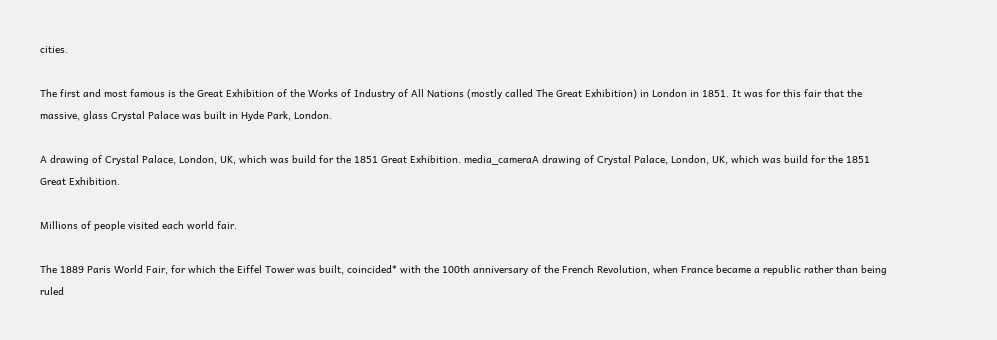cities.

The first and most famous is the Great Exhibition of the Works of Industry of All Nations (mostly called The Great Exhibition) in London in 1851. It was for this fair that the massive, glass Crystal Palace was built in Hyde Park, London.

A drawing of Crystal Palace, London, UK, which was build for the 1851 Great Exhibition. media_cameraA drawing of Crystal Palace, London, UK, which was build for the 1851 Great Exhibition.

Millions of people visited each world fair.

The 1889 Paris World Fair, for which the Eiffel Tower was built, coincided* with the 100th anniversary of the French Revolution, when France became a republic rather than being ruled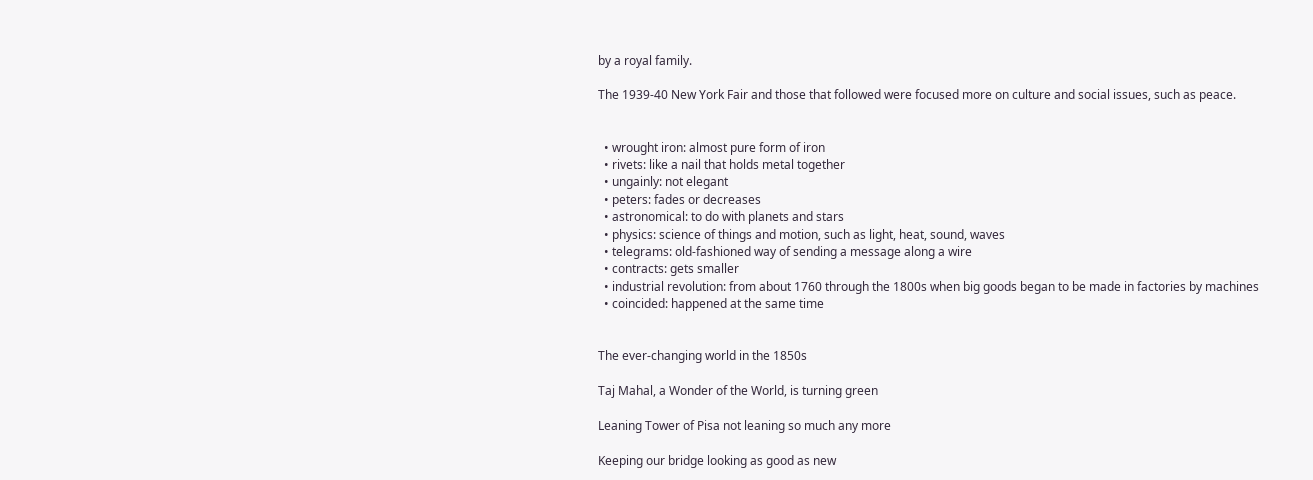by a royal family.

The 1939-40 New York Fair and those that followed were focused more on culture and social issues, such as peace.


  • wrought iron: almost pure form of iron
  • rivets: like a nail that holds metal together
  • ungainly: not elegant
  • peters: fades or decreases
  • astronomical: to do with planets and stars
  • physics: science of things and motion, such as light, heat, sound, waves
  • telegrams: old-fashioned way of sending a message along a wire
  • contracts: gets smaller
  • industrial revolution: from about 1760 through the 1800s when big goods began to be made in factories by machines
  • coincided: happened at the same time


The ever-changing world in the 1850s

Taj Mahal, a Wonder of the World, is turning green

Leaning Tower of Pisa not leaning so much any more

Keeping our bridge looking as good as new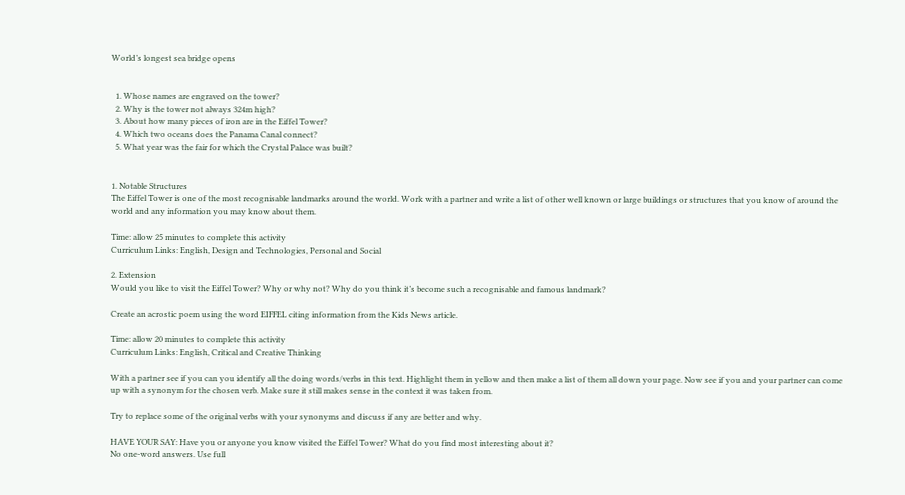World’s longest sea bridge opens


  1. Whose names are engraved on the tower?
  2. Why is the tower not always 324m high?
  3. About how many pieces of iron are in the Eiffel Tower?
  4. Which two oceans does the Panama Canal connect?
  5. What year was the fair for which the Crystal Palace was built?


1. Notable Structures
The Eiffel Tower is one of the most recognisable landmarks around the world. Work with a partner and write a list of other well known or large buildings or structures that you know of around the world and any information you may know about them.

Time: allow 25 minutes to complete this activity
Curriculum Links: English, Design and Technologies, Personal and Social

2. Extension
Would you like to visit the Eiffel Tower? Why or why not? Why do you think it’s become such a recognisable and famous landmark?

Create an acrostic poem using the word EIFFEL citing information from the Kids News article.

Time: allow 20 minutes to complete this activity
Curriculum Links: English, Critical and Creative Thinking

With a partner see if you can you identify all the doing words/verbs in this text. Highlight them in yellow and then make a list of them all down your page. Now see if you and your partner can come up with a synonym for the chosen verb. Make sure it still makes sense in the context it was taken from.

Try to replace some of the original verbs with your synonyms and discuss if any are better and why.

HAVE YOUR SAY: Have you or anyone you know visited the Eiffel Tower? What do you find most interesting about it?
No one-word answers. Use full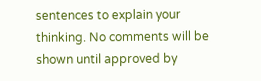sentences to explain your thinking. No comments will be shown until approved by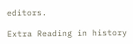editors.

Extra Reading in history